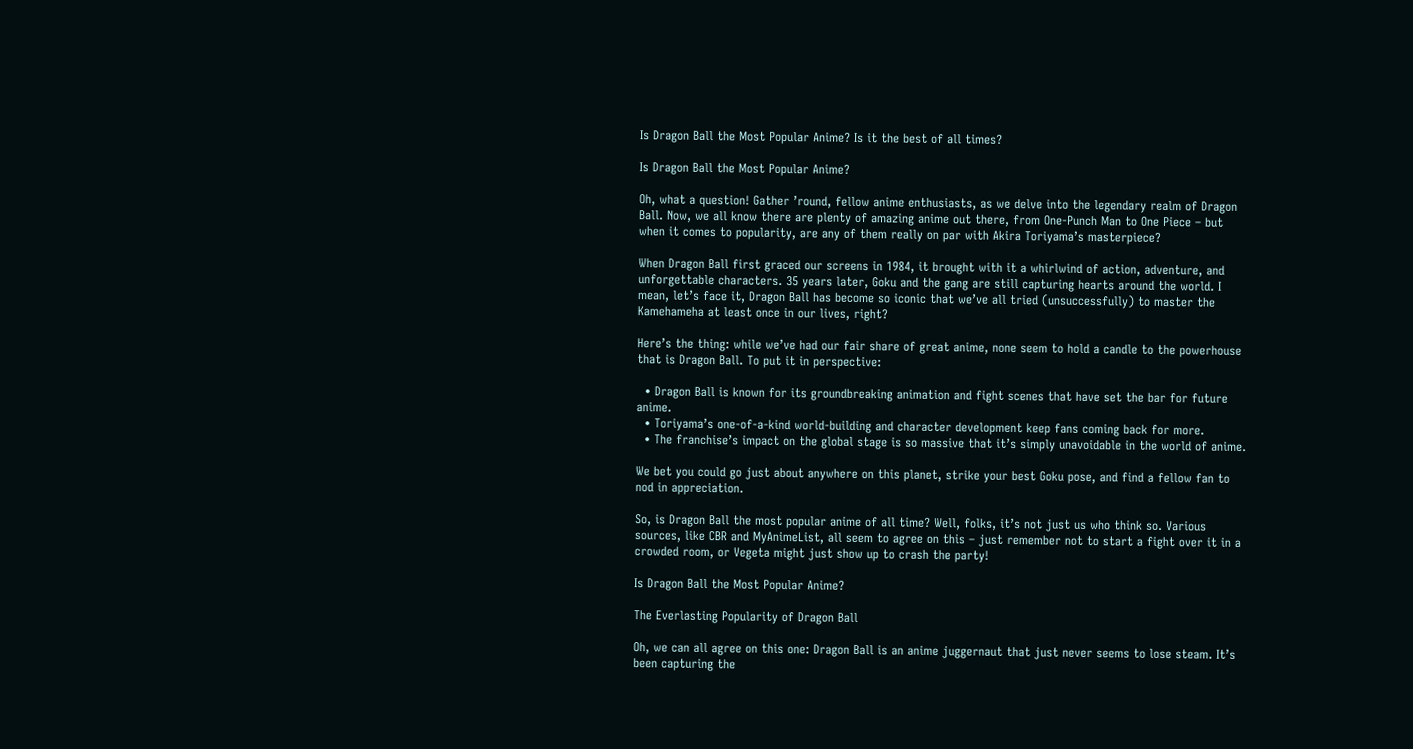Is Dragon Ball the Most Popular Anime? Is it the best of all times?

Is Dragon Ball the Most Popular Anime?

Oh, what a question! Gather ’round, fellow anime enthusiasts, as we delve into the legendary realm of Dragon Ball. Now, we all know there are plenty of amazing anime out there, from One-Punch Man to One Piece – but when it comes to popularity, are any of them really on par with Akira Toriyama’s masterpiece?

When Dragon Ball first graced our screens in 1984, it brought with it a whirlwind of action, adventure, and unforgettable characters. 35 years later, Goku and the gang are still capturing hearts around the world. I mean, let’s face it, Dragon Ball has become so iconic that we’ve all tried (unsuccessfully) to master the Kamehameha at least once in our lives, right?

Here’s the thing: while we’ve had our fair share of great anime, none seem to hold a candle to the powerhouse that is Dragon Ball. To put it in perspective:

  • Dragon Ball is known for its groundbreaking animation and fight scenes that have set the bar for future anime.
  • Toriyama’s one-of-a-kind world-building and character development keep fans coming back for more.
  • The franchise’s impact on the global stage is so massive that it’s simply unavoidable in the world of anime.

We bet you could go just about anywhere on this planet, strike your best Goku pose, and find a fellow fan to nod in appreciation.

So, is Dragon Ball the most popular anime of all time? Well, folks, it’s not just us who think so. Various sources, like CBR and MyAnimeList, all seem to agree on this – just remember not to start a fight over it in a crowded room, or Vegeta might just show up to crash the party!

Is Dragon Ball the Most Popular Anime?

The Everlasting Popularity of Dragon Ball

Oh, we can all agree on this one: Dragon Ball is an anime juggernaut that just never seems to lose steam. It’s been capturing the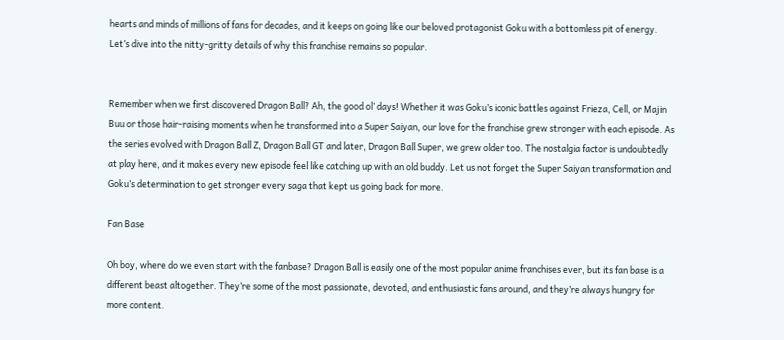hearts and minds of millions of fans for decades, and it keeps on going like our beloved protagonist Goku with a bottomless pit of energy. Let’s dive into the nitty-gritty details of why this franchise remains so popular.


Remember when we first discovered Dragon Ball? Ah, the good ol’ days! Whether it was Goku’s iconic battles against Frieza, Cell, or Majin Buu or those hair-raising moments when he transformed into a Super Saiyan, our love for the franchise grew stronger with each episode. As the series evolved with Dragon Ball Z, Dragon Ball GT and later, Dragon Ball Super, we grew older too. The nostalgia factor is undoubtedly at play here, and it makes every new episode feel like catching up with an old buddy. Let us not forget the Super Saiyan transformation and Goku’s determination to get stronger every saga that kept us going back for more.

Fan Base

Oh boy, where do we even start with the fanbase? Dragon Ball is easily one of the most popular anime franchises ever, but its fan base is a different beast altogether. They’re some of the most passionate, devoted, and enthusiastic fans around, and they’re always hungry for more content.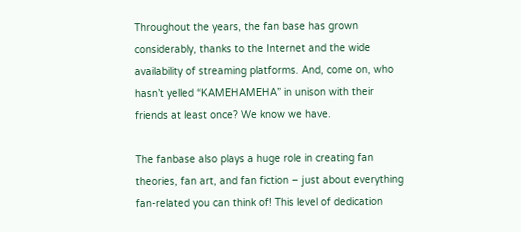Throughout the years, the fan base has grown considerably, thanks to the Internet and the wide availability of streaming platforms. And, come on, who hasn’t yelled “KAMEHAMEHA” in unison with their friends at least once? We know we have.

The fanbase also plays a huge role in creating fan theories, fan art, and fan fiction – just about everything fan-related you can think of! This level of dedication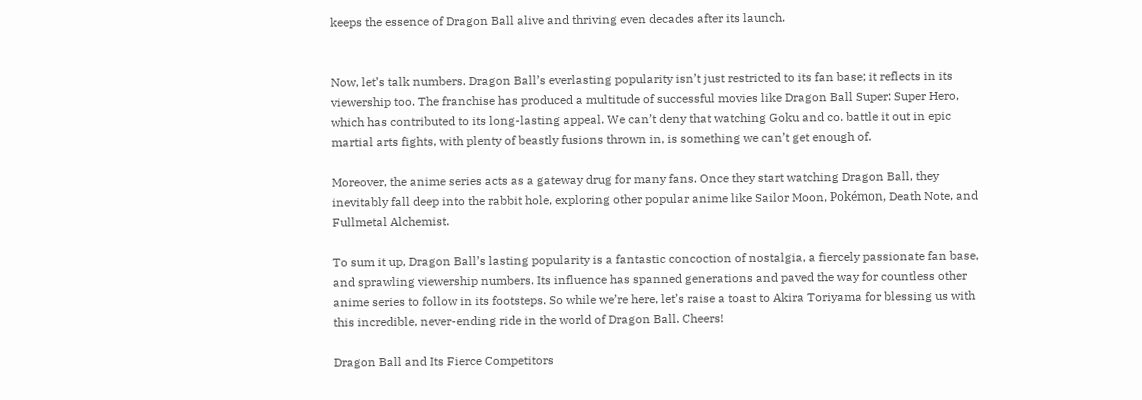keeps the essence of Dragon Ball alive and thriving even decades after its launch.


Now, let’s talk numbers. Dragon Ball’s everlasting popularity isn’t just restricted to its fan base; it reflects in its viewership too. The franchise has produced a multitude of successful movies like Dragon Ball Super: Super Hero, which has contributed to its long-lasting appeal. We can’t deny that watching Goku and co. battle it out in epic martial arts fights, with plenty of beastly fusions thrown in, is something we can’t get enough of.

Moreover, the anime series acts as a gateway drug for many fans. Once they start watching Dragon Ball, they inevitably fall deep into the rabbit hole, exploring other popular anime like Sailor Moon, Pokémon, Death Note, and Fullmetal Alchemist.

To sum it up, Dragon Ball’s lasting popularity is a fantastic concoction of nostalgia, a fiercely passionate fan base, and sprawling viewership numbers. Its influence has spanned generations and paved the way for countless other anime series to follow in its footsteps. So while we’re here, let’s raise a toast to Akira Toriyama for blessing us with this incredible, never-ending ride in the world of Dragon Ball. Cheers!

Dragon Ball and Its Fierce Competitors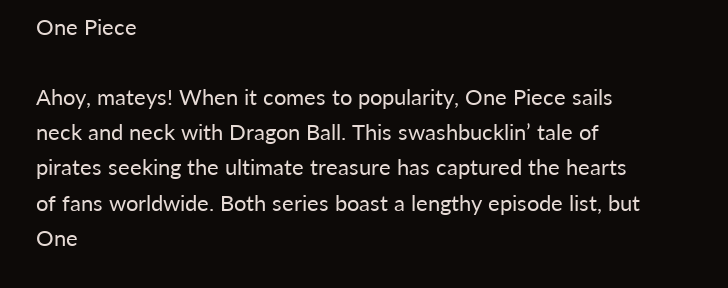One Piece

Ahoy, mateys! When it comes to popularity, One Piece sails neck and neck with Dragon Ball. This swashbucklin’ tale of pirates seeking the ultimate treasure has captured the hearts of fans worldwide. Both series boast a lengthy episode list, but One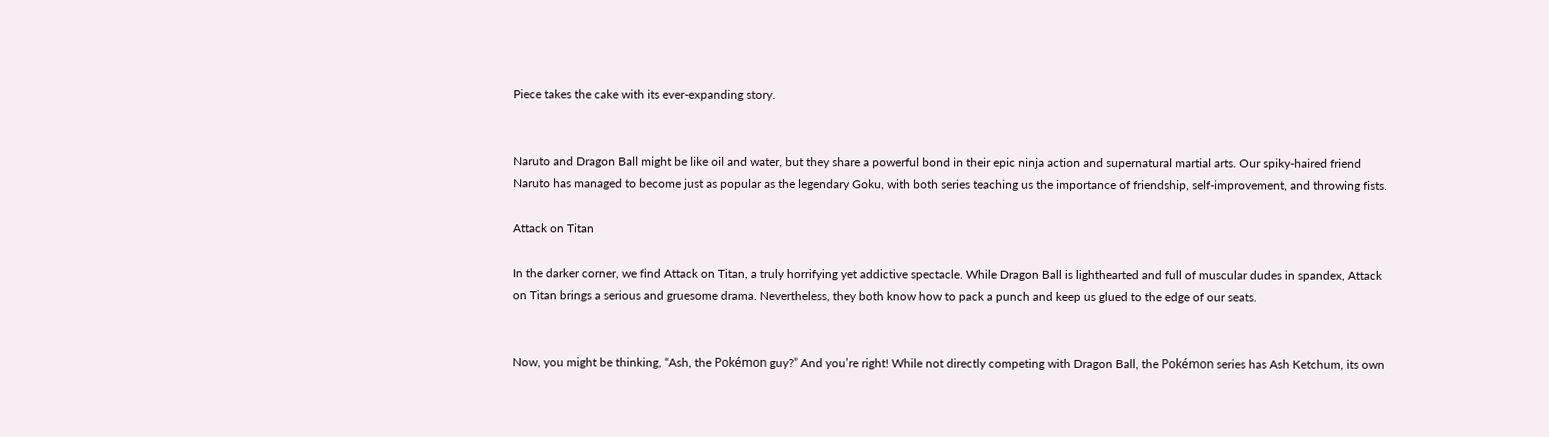Piece takes the cake with its ever-expanding story.


Naruto and Dragon Ball might be like oil and water, but they share a powerful bond in their epic ninja action and supernatural martial arts. Our spiky-haired friend Naruto has managed to become just as popular as the legendary Goku, with both series teaching us the importance of friendship, self-improvement, and throwing fists.

Attack on Titan

In the darker corner, we find Attack on Titan, a truly horrifying yet addictive spectacle. While Dragon Ball is lighthearted and full of muscular dudes in spandex, Attack on Titan brings a serious and gruesome drama. Nevertheless, they both know how to pack a punch and keep us glued to the edge of our seats.


Now, you might be thinking, “Ash, the Pokémon guy?” And you’re right! While not directly competing with Dragon Ball, the Pokémon series has Ash Ketchum, its own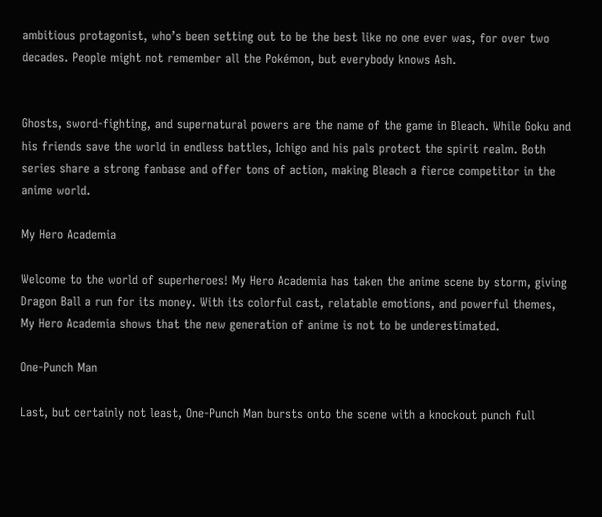ambitious protagonist, who’s been setting out to be the best like no one ever was, for over two decades. People might not remember all the Pokémon, but everybody knows Ash.


Ghosts, sword-fighting, and supernatural powers are the name of the game in Bleach. While Goku and his friends save the world in endless battles, Ichigo and his pals protect the spirit realm. Both series share a strong fanbase and offer tons of action, making Bleach a fierce competitor in the anime world.

My Hero Academia

Welcome to the world of superheroes! My Hero Academia has taken the anime scene by storm, giving Dragon Ball a run for its money. With its colorful cast, relatable emotions, and powerful themes, My Hero Academia shows that the new generation of anime is not to be underestimated.

One-Punch Man

Last, but certainly not least, One-Punch Man bursts onto the scene with a knockout punch full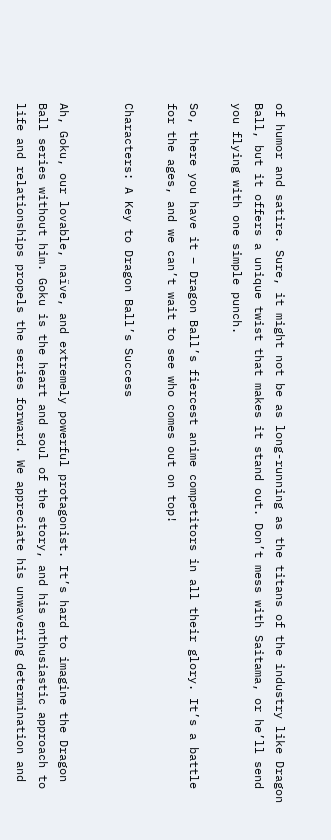of humor and satire. Sure, it might not be as long-running as the titans of the industry like Dragon Ball, but it offers a unique twist that makes it stand out. Don’t mess with Saitama, or he’ll send you flying with one simple punch.

So, there you have it – Dragon Ball’s fiercest anime competitors in all their glory. It’s a battle for the ages, and we can’t wait to see who comes out on top!

Characters: A Key to Dragon Ball’s Success


Ah, Goku, our lovable, naïve, and extremely powerful protagonist. It’s hard to imagine the Dragon Ball series without him. Goku is the heart and soul of the story, and his enthusiastic approach to life and relationships propels the series forward. We appreciate his unwavering determination and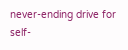never-ending drive for self-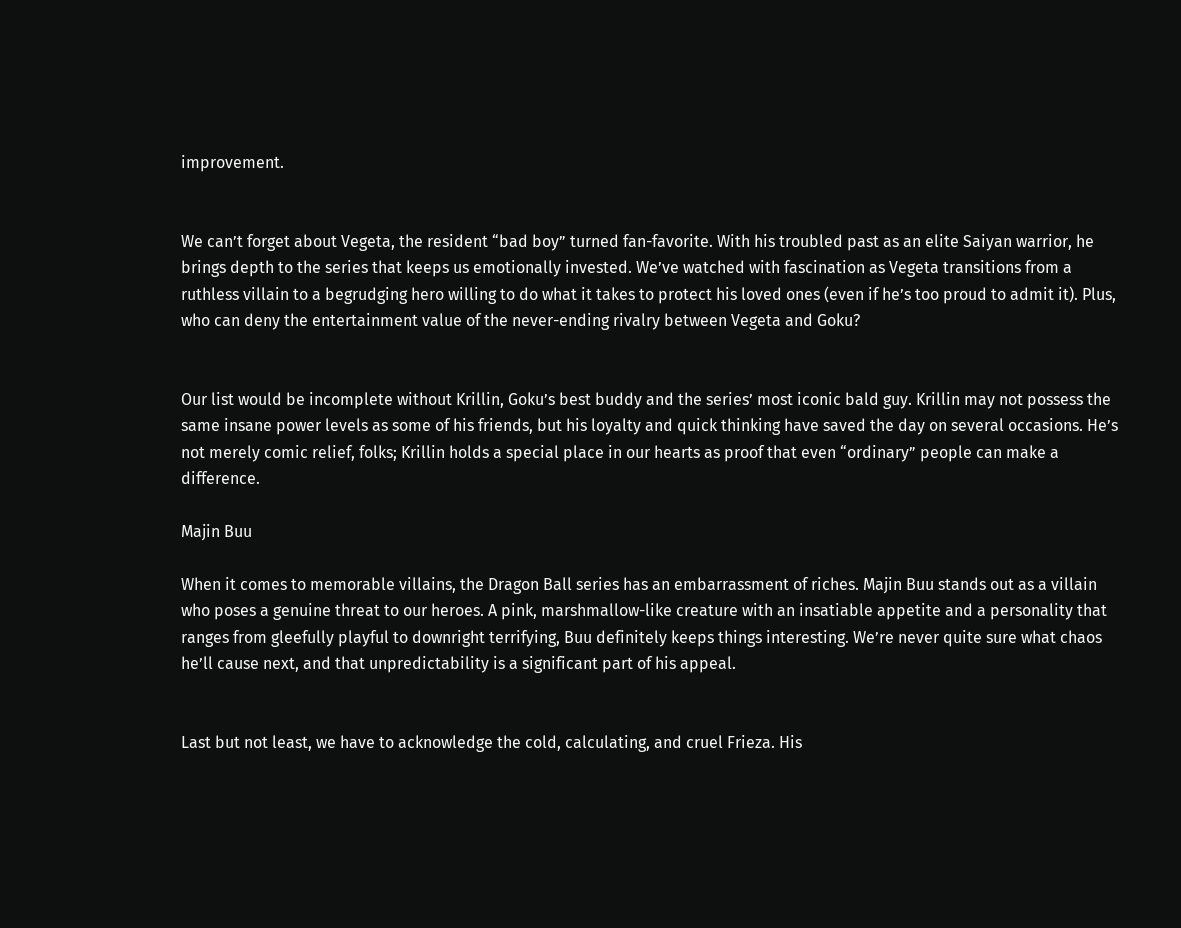improvement.


We can’t forget about Vegeta, the resident “bad boy” turned fan-favorite. With his troubled past as an elite Saiyan warrior, he brings depth to the series that keeps us emotionally invested. We’ve watched with fascination as Vegeta transitions from a ruthless villain to a begrudging hero willing to do what it takes to protect his loved ones (even if he’s too proud to admit it). Plus, who can deny the entertainment value of the never-ending rivalry between Vegeta and Goku?


Our list would be incomplete without Krillin, Goku’s best buddy and the series’ most iconic bald guy. Krillin may not possess the same insane power levels as some of his friends, but his loyalty and quick thinking have saved the day on several occasions. He’s not merely comic relief, folks; Krillin holds a special place in our hearts as proof that even “ordinary” people can make a difference.

Majin Buu

When it comes to memorable villains, the Dragon Ball series has an embarrassment of riches. Majin Buu stands out as a villain who poses a genuine threat to our heroes. A pink, marshmallow-like creature with an insatiable appetite and a personality that ranges from gleefully playful to downright terrifying, Buu definitely keeps things interesting. We’re never quite sure what chaos he’ll cause next, and that unpredictability is a significant part of his appeal.


Last but not least, we have to acknowledge the cold, calculating, and cruel Frieza. His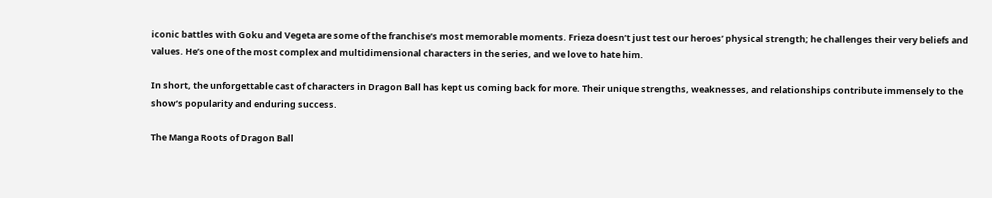iconic battles with Goku and Vegeta are some of the franchise’s most memorable moments. Frieza doesn’t just test our heroes’ physical strength; he challenges their very beliefs and values. He’s one of the most complex and multidimensional characters in the series, and we love to hate him.

In short, the unforgettable cast of characters in Dragon Ball has kept us coming back for more. Their unique strengths, weaknesses, and relationships contribute immensely to the show’s popularity and enduring success.

The Manga Roots of Dragon Ball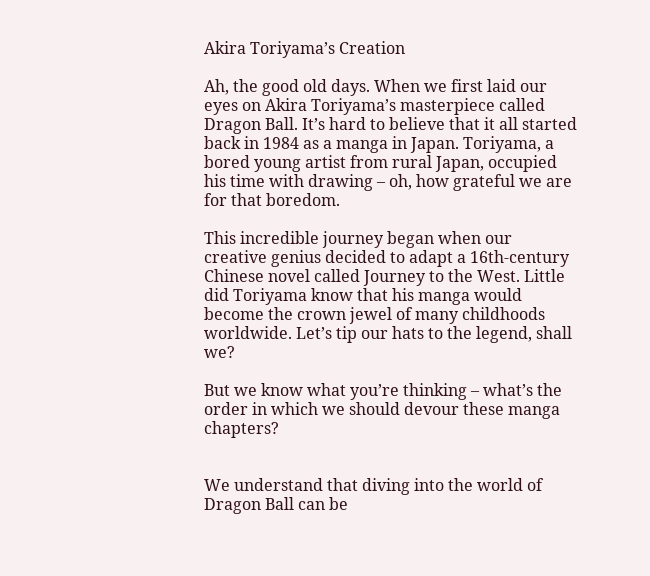Akira Toriyama’s Creation

Ah, the good old days. When we first laid our eyes on Akira Toriyama’s masterpiece called Dragon Ball. It’s hard to believe that it all started back in 1984 as a manga in Japan. Toriyama, a bored young artist from rural Japan, occupied his time with drawing – oh, how grateful we are for that boredom.

This incredible journey began when our creative genius decided to adapt a 16th-century Chinese novel called Journey to the West. Little did Toriyama know that his manga would become the crown jewel of many childhoods worldwide. Let’s tip our hats to the legend, shall we?

But we know what you’re thinking – what’s the order in which we should devour these manga chapters?


We understand that diving into the world of Dragon Ball can be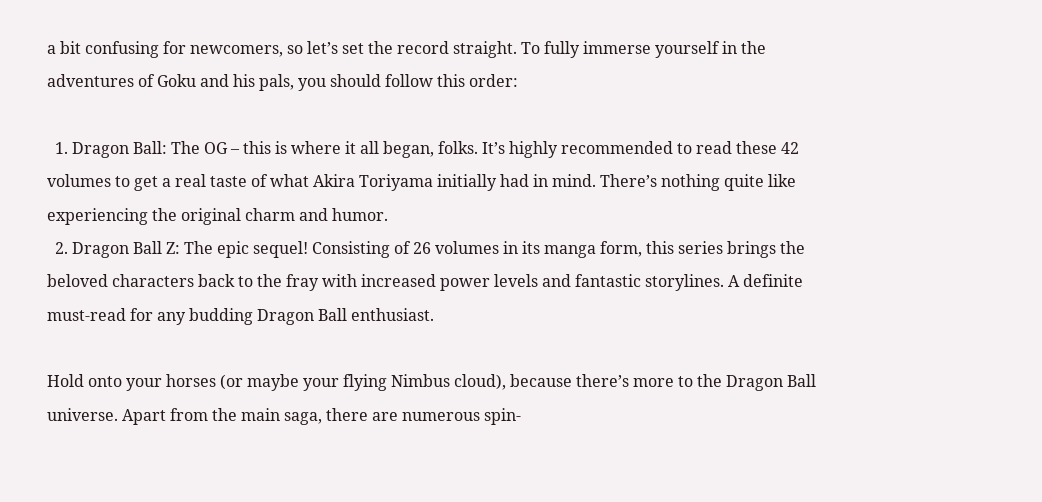a bit confusing for newcomers, so let’s set the record straight. To fully immerse yourself in the adventures of Goku and his pals, you should follow this order:

  1. Dragon Ball: The OG – this is where it all began, folks. It’s highly recommended to read these 42 volumes to get a real taste of what Akira Toriyama initially had in mind. There’s nothing quite like experiencing the original charm and humor.
  2. Dragon Ball Z: The epic sequel! Consisting of 26 volumes in its manga form, this series brings the beloved characters back to the fray with increased power levels and fantastic storylines. A definite must-read for any budding Dragon Ball enthusiast.

Hold onto your horses (or maybe your flying Nimbus cloud), because there’s more to the Dragon Ball universe. Apart from the main saga, there are numerous spin-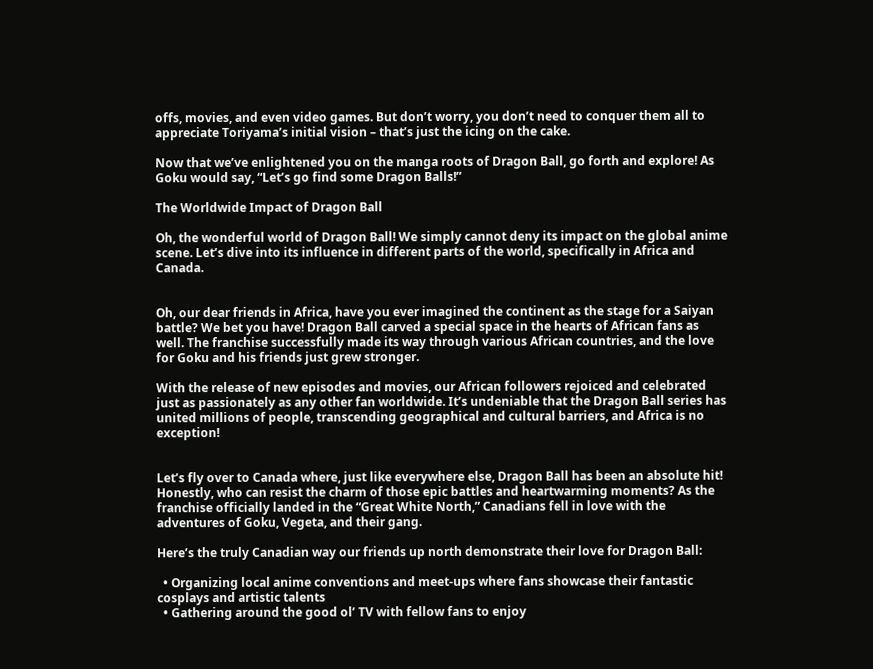offs, movies, and even video games. But don’t worry, you don’t need to conquer them all to appreciate Toriyama’s initial vision – that’s just the icing on the cake.

Now that we’ve enlightened you on the manga roots of Dragon Ball, go forth and explore! As Goku would say, “Let’s go find some Dragon Balls!”

The Worldwide Impact of Dragon Ball

Oh, the wonderful world of Dragon Ball! We simply cannot deny its impact on the global anime scene. Let’s dive into its influence in different parts of the world, specifically in Africa and Canada.


Oh, our dear friends in Africa, have you ever imagined the continent as the stage for a Saiyan battle? We bet you have! Dragon Ball carved a special space in the hearts of African fans as well. The franchise successfully made its way through various African countries, and the love for Goku and his friends just grew stronger.

With the release of new episodes and movies, our African followers rejoiced and celebrated just as passionately as any other fan worldwide. It’s undeniable that the Dragon Ball series has united millions of people, transcending geographical and cultural barriers, and Africa is no exception!


Let’s fly over to Canada where, just like everywhere else, Dragon Ball has been an absolute hit! Honestly, who can resist the charm of those epic battles and heartwarming moments? As the franchise officially landed in the “Great White North,” Canadians fell in love with the adventures of Goku, Vegeta, and their gang.

Here’s the truly Canadian way our friends up north demonstrate their love for Dragon Ball:

  • Organizing local anime conventions and meet-ups where fans showcase their fantastic cosplays and artistic talents
  • Gathering around the good ol’ TV with fellow fans to enjoy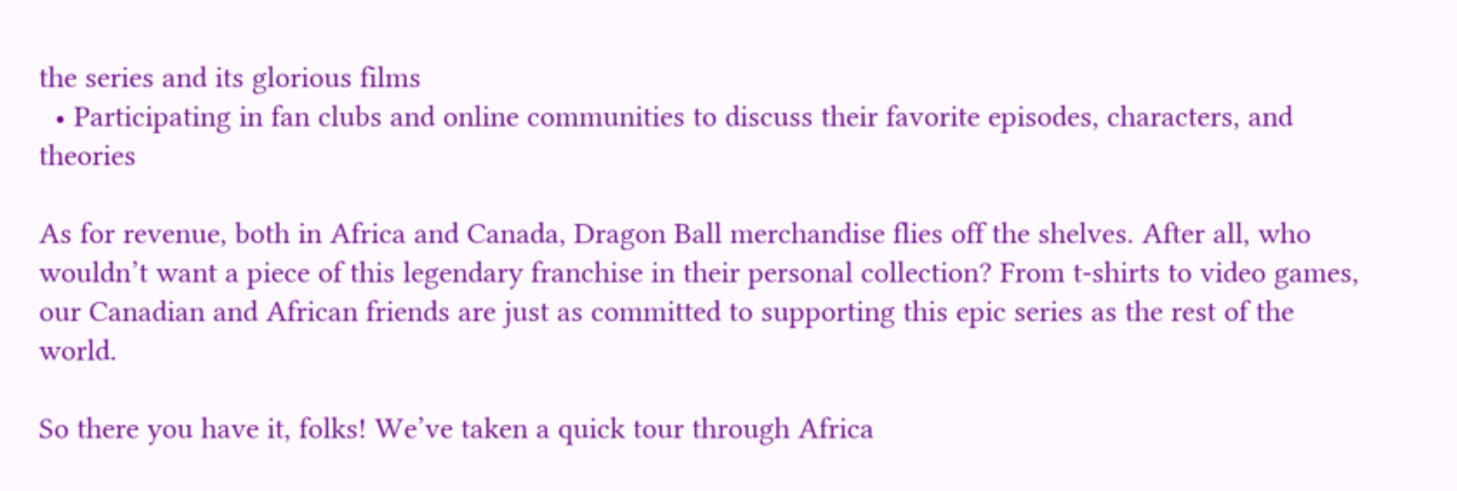the series and its glorious films
  • Participating in fan clubs and online communities to discuss their favorite episodes, characters, and theories

As for revenue, both in Africa and Canada, Dragon Ball merchandise flies off the shelves. After all, who wouldn’t want a piece of this legendary franchise in their personal collection? From t-shirts to video games, our Canadian and African friends are just as committed to supporting this epic series as the rest of the world.

So there you have it, folks! We’ve taken a quick tour through Africa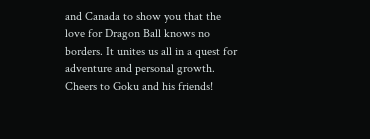and Canada to show you that the love for Dragon Ball knows no borders. It unites us all in a quest for adventure and personal growth. Cheers to Goku and his friends!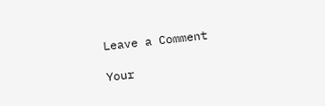Leave a Comment

Your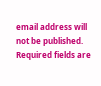email address will not be published. Required fields are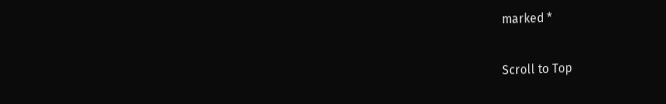marked *

Scroll to Top